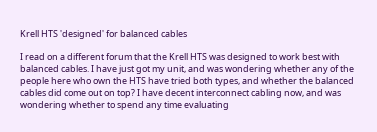Krell HTS 'designed' for balanced cables

I read on a different forum that the Krell HTS was designed to work best with balanced cables. I have just got my unit, and was wondering whether any of the people here who own the HTS have tried both types, and whether the balanced cables did come out on top? I have decent interconnect cabling now, and was wondering whether to spend any time evaluating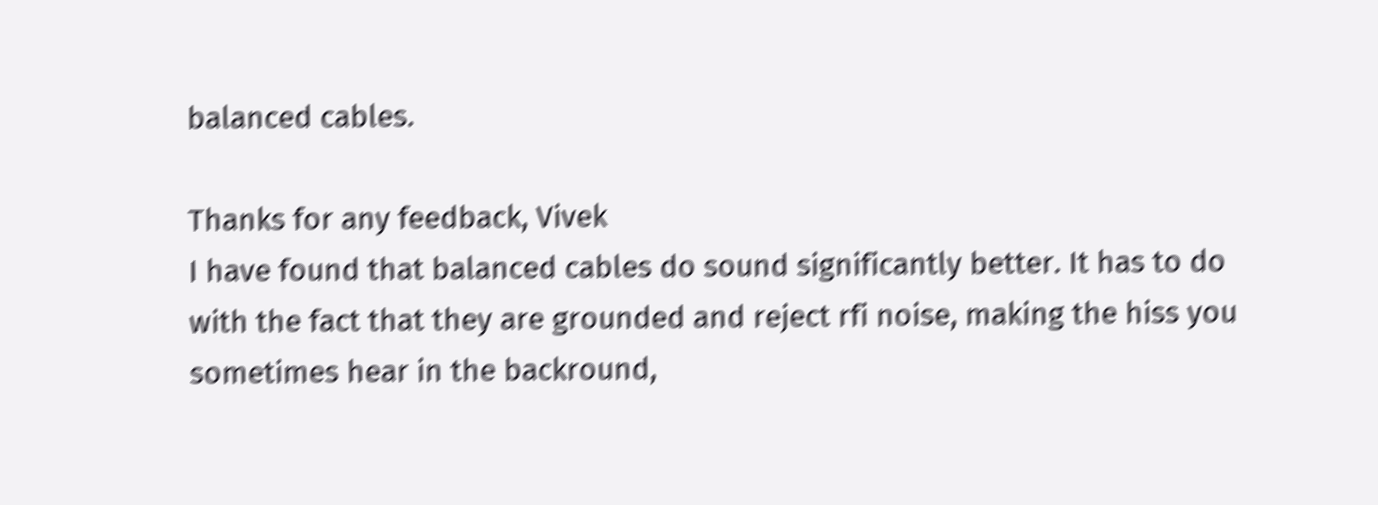balanced cables.

Thanks for any feedback, Vivek
I have found that balanced cables do sound significantly better. It has to do with the fact that they are grounded and reject rfi noise, making the hiss you sometimes hear in the backround,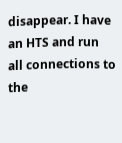disappear. I have an HTS and run all connections to the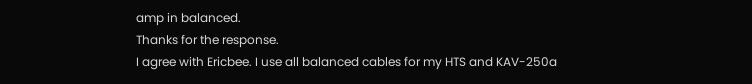amp in balanced.
Thanks for the response.
I agree with Ericbee. I use all balanced cables for my HTS and KAV-250a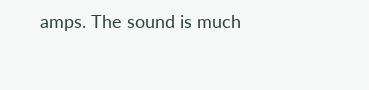amps. The sound is much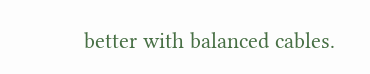better with balanced cables.